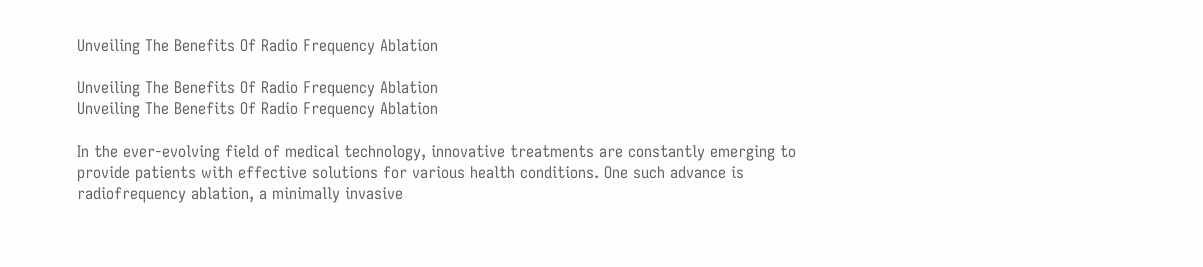Unveiling The Benefits Of Radio Frequency Ablation

Unveiling The Benefits Of Radio Frequency Ablation
Unveiling The Benefits Of Radio Frequency Ablation

In the ever-evolving field of medical technology, innovative treatments are constantly emerging to provide patients with effective solutions for various health conditions. One such advance is radiofrequency ablation, a minimally invasive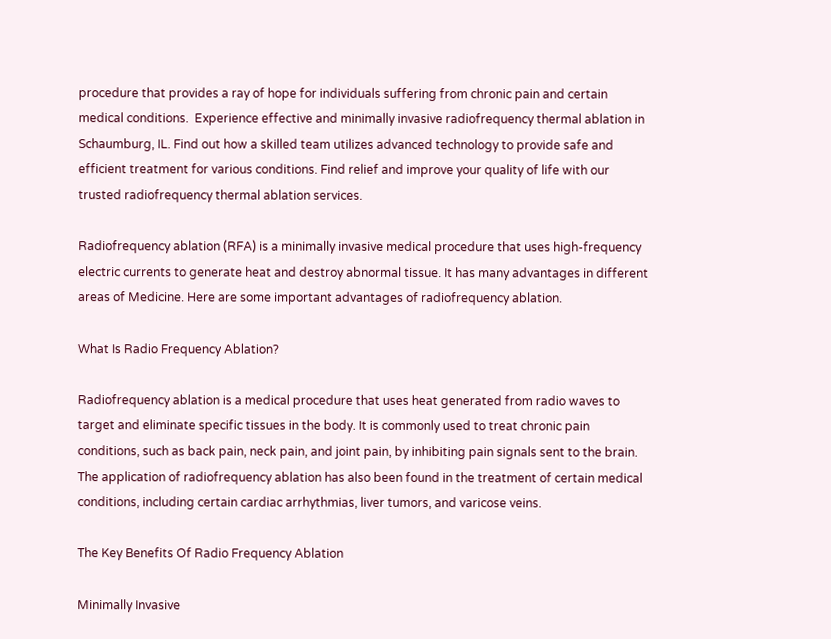procedure that provides a ray of hope for individuals suffering from chronic pain and certain medical conditions.  Experience effective and minimally invasive radiofrequency thermal ablation in Schaumburg, IL. Find out how a skilled team utilizes advanced technology to provide safe and efficient treatment for various conditions. Find relief and improve your quality of life with our trusted radiofrequency thermal ablation services.

Radiofrequency ablation (RFA) is a minimally invasive medical procedure that uses high-frequency electric currents to generate heat and destroy abnormal tissue. It has many advantages in different areas of Medicine. Here are some important advantages of radiofrequency ablation.

What Is Radio Frequency Ablation?

Radiofrequency ablation is a medical procedure that uses heat generated from radio waves to target and eliminate specific tissues in the body. It is commonly used to treat chronic pain conditions, such as back pain, neck pain, and joint pain, by inhibiting pain signals sent to the brain. The application of radiofrequency ablation has also been found in the treatment of certain medical conditions, including certain cardiac arrhythmias, liver tumors, and varicose veins.

The Key Benefits Of Radio Frequency Ablation

Minimally Invasive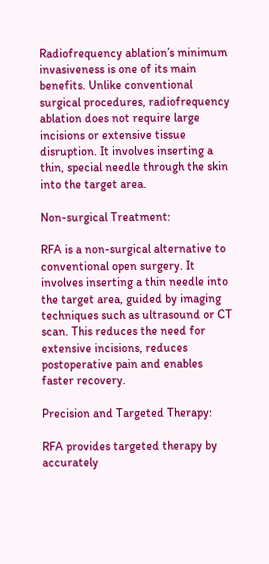Radiofrequency ablation’s minimum invasiveness is one of its main benefits. Unlike conventional surgical procedures, radiofrequency ablation does not require large incisions or extensive tissue disruption. It involves inserting a thin, special needle through the skin into the target area.

Non-surgical Treatment:

RFA is a non-surgical alternative to conventional open surgery. It involves inserting a thin needle into the target area, guided by imaging techniques such as ultrasound or CT scan. This reduces the need for extensive incisions, reduces postoperative pain and enables faster recovery.

Precision and Targeted Therapy:

RFA provides targeted therapy by accurately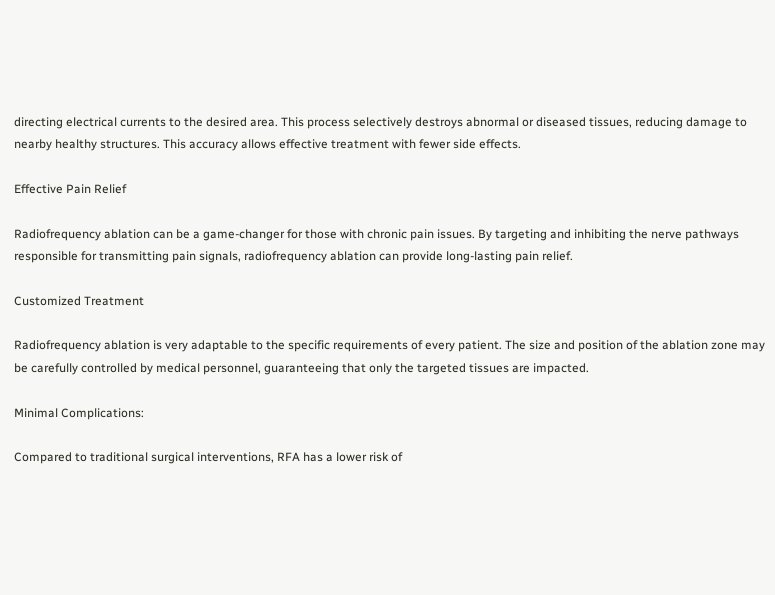directing electrical currents to the desired area. This process selectively destroys abnormal or diseased tissues, reducing damage to nearby healthy structures. This accuracy allows effective treatment with fewer side effects.

Effective Pain Relief

Radiofrequency ablation can be a game-changer for those with chronic pain issues. By targeting and inhibiting the nerve pathways responsible for transmitting pain signals, radiofrequency ablation can provide long-lasting pain relief.

Customized Treatment

Radiofrequency ablation is very adaptable to the specific requirements of every patient. The size and position of the ablation zone may be carefully controlled by medical personnel, guaranteeing that only the targeted tissues are impacted.

Minimal Complications:

Compared to traditional surgical interventions, RFA has a lower risk of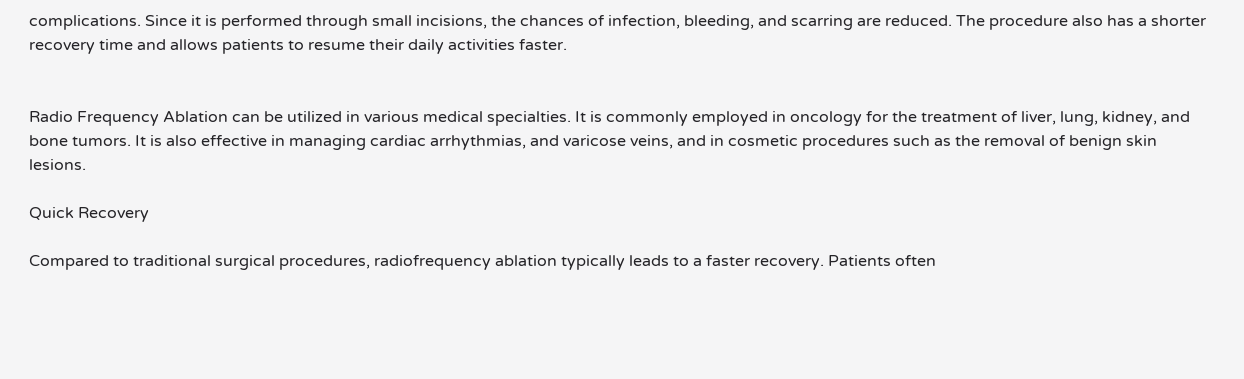complications. Since it is performed through small incisions, the chances of infection, bleeding, and scarring are reduced. The procedure also has a shorter recovery time and allows patients to resume their daily activities faster.


Radio Frequency Ablation can be utilized in various medical specialties. It is commonly employed in oncology for the treatment of liver, lung, kidney, and bone tumors. It is also effective in managing cardiac arrhythmias, and varicose veins, and in cosmetic procedures such as the removal of benign skin lesions.

Quick Recovery

Compared to traditional surgical procedures, radiofrequency ablation typically leads to a faster recovery. Patients often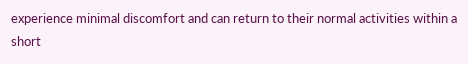experience minimal discomfort and can return to their normal activities within a short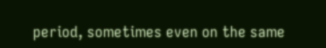period, sometimes even on the same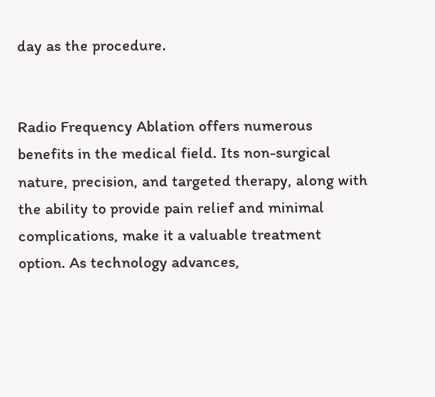day as the procedure.


Radio Frequency Ablation offers numerous benefits in the medical field. Its non-surgical nature, precision, and targeted therapy, along with the ability to provide pain relief and minimal complications, make it a valuable treatment option. As technology advances,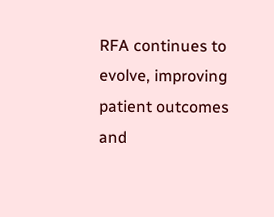RFA continues to evolve, improving patient outcomes and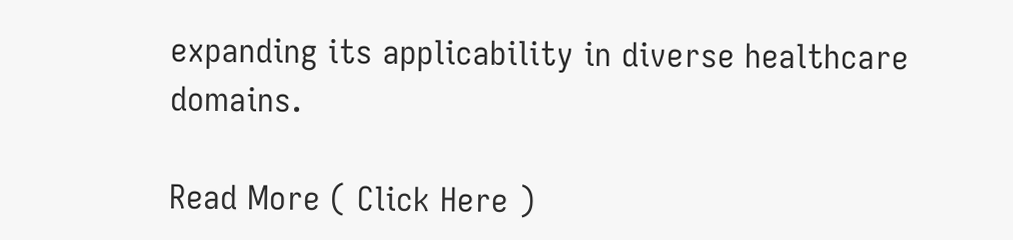expanding its applicability in diverse healthcare domains.

Read More ( Click Here )